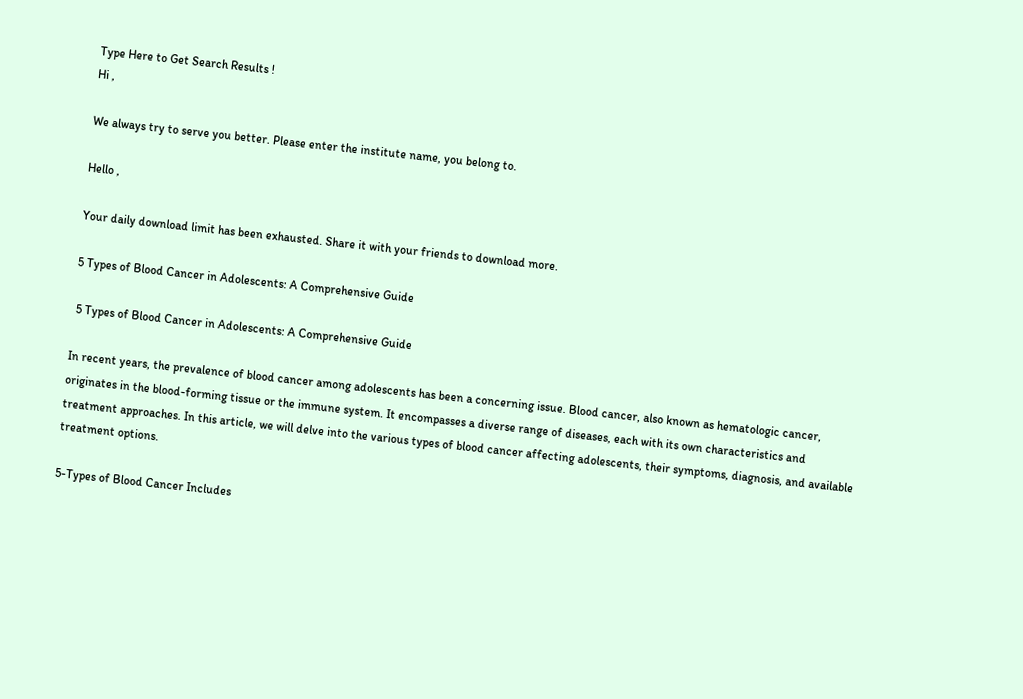Type Here to Get Search Results !
Hi ,

We always try to serve you better. Please enter the institute name, you belong to.

Hello ,

Your daily download limit has been exhausted. Share it with your friends to download more.

5 Types of Blood Cancer in Adolescents: A Comprehensive Guide

 5 Types of Blood Cancer in Adolescents: A Comprehensive Guide

In recent years, the prevalence of blood cancer among adolescents has been a concerning issue. Blood cancer, also known as hematologic cancer, originates in the blood-forming tissue or the immune system. It encompasses a diverse range of diseases, each with its own characteristics and treatment approaches. In this article, we will delve into the various types of blood cancer affecting adolescents, their symptoms, diagnosis, and available treatment options.

5-Types of Blood Cancer Includes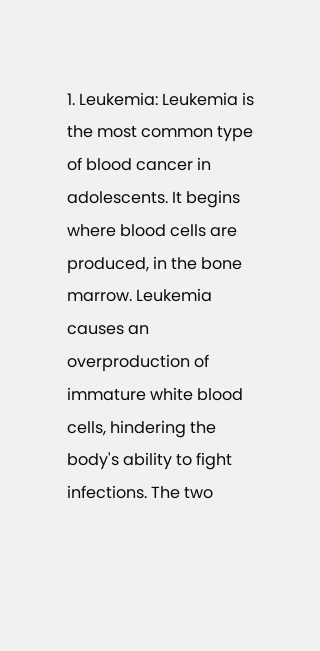1. Leukemia: Leukemia is the most common type of blood cancer in adolescents. It begins where blood cells are produced, in the bone marrow. Leukemia causes an overproduction of immature white blood cells, hindering the body's ability to fight infections. The two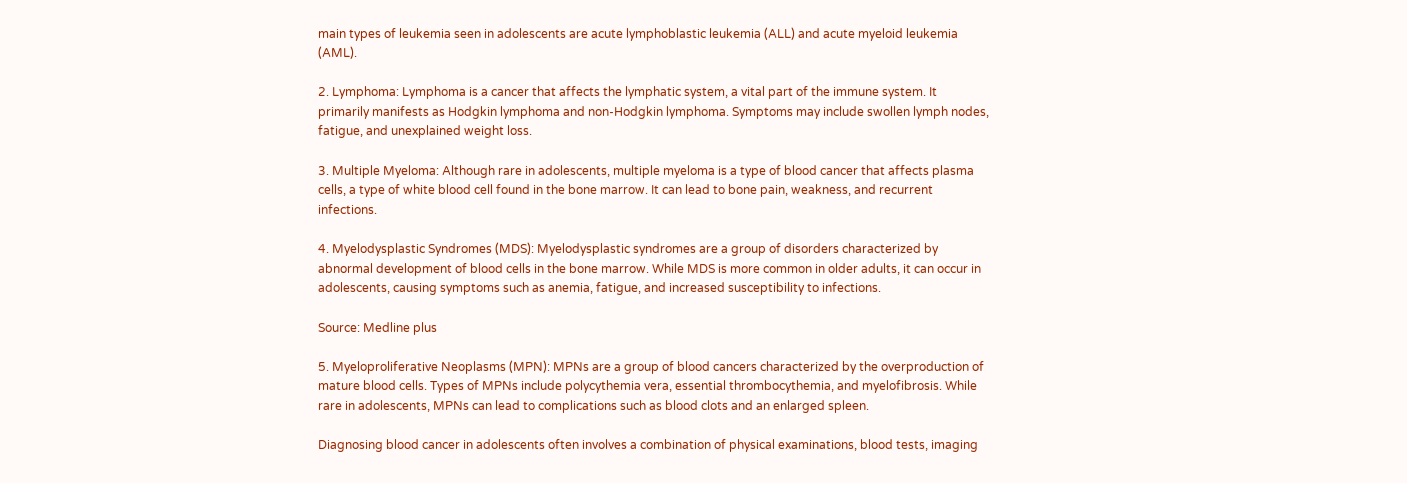main types of leukemia seen in adolescents are acute lymphoblastic leukemia (ALL) and acute myeloid leukemia (AML).

2. Lymphoma: Lymphoma is a cancer that affects the lymphatic system, a vital part of the immune system. It primarily manifests as Hodgkin lymphoma and non-Hodgkin lymphoma. Symptoms may include swollen lymph nodes, fatigue, and unexplained weight loss.

3. Multiple Myeloma: Although rare in adolescents, multiple myeloma is a type of blood cancer that affects plasma cells, a type of white blood cell found in the bone marrow. It can lead to bone pain, weakness, and recurrent infections.

4. Myelodysplastic Syndromes (MDS): Myelodysplastic syndromes are a group of disorders characterized by abnormal development of blood cells in the bone marrow. While MDS is more common in older adults, it can occur in adolescents, causing symptoms such as anemia, fatigue, and increased susceptibility to infections.

Source: Medline plus

5. Myeloproliferative Neoplasms (MPN): MPNs are a group of blood cancers characterized by the overproduction of mature blood cells. Types of MPNs include polycythemia vera, essential thrombocythemia, and myelofibrosis. While rare in adolescents, MPNs can lead to complications such as blood clots and an enlarged spleen.

Diagnosing blood cancer in adolescents often involves a combination of physical examinations, blood tests, imaging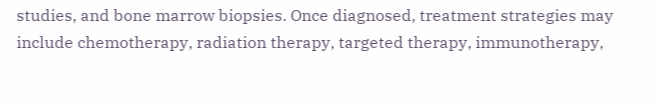studies, and bone marrow biopsies. Once diagnosed, treatment strategies may include chemotherapy, radiation therapy, targeted therapy, immunotherapy,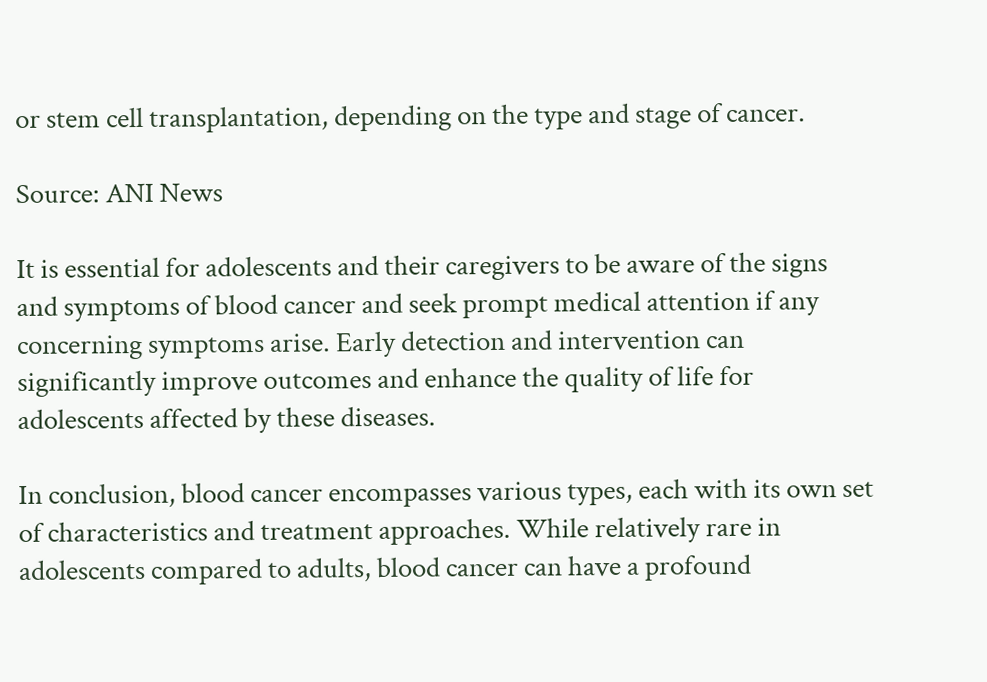or stem cell transplantation, depending on the type and stage of cancer.

Source: ANI News

It is essential for adolescents and their caregivers to be aware of the signs and symptoms of blood cancer and seek prompt medical attention if any concerning symptoms arise. Early detection and intervention can significantly improve outcomes and enhance the quality of life for adolescents affected by these diseases.

In conclusion, blood cancer encompasses various types, each with its own set of characteristics and treatment approaches. While relatively rare in adolescents compared to adults, blood cancer can have a profound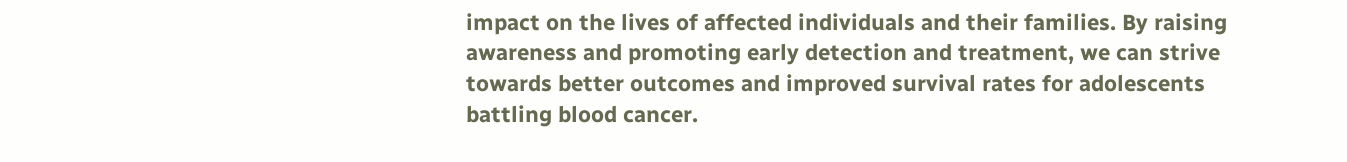impact on the lives of affected individuals and their families. By raising awareness and promoting early detection and treatment, we can strive towards better outcomes and improved survival rates for adolescents battling blood cancer.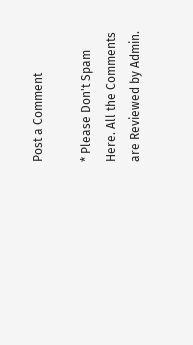Post a Comment

* Please Don't Spam Here. All the Comments are Reviewed by Admin.